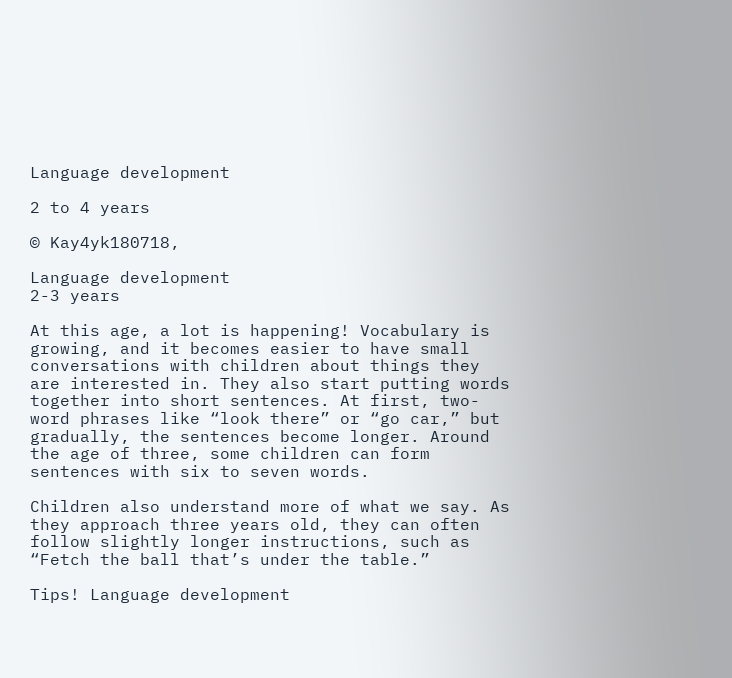Language development

2 to 4 years

© Kay4yk180718,

Language development
2-3 years

At this age, a lot is happening! Vocabulary is growing, and it becomes easier to have small conversations with children about things they are interested in. They also start putting words together into short sentences. At first, two-word phrases like “look there” or “go car,” but gradually, the sentences become longer. Around the age of three, some children can form sentences with six to seven words.

Children also understand more of what we say. As they approach three years old, they can often follow slightly longer instructions, such as “Fetch the ball that’s under the table.”

Tips! Language development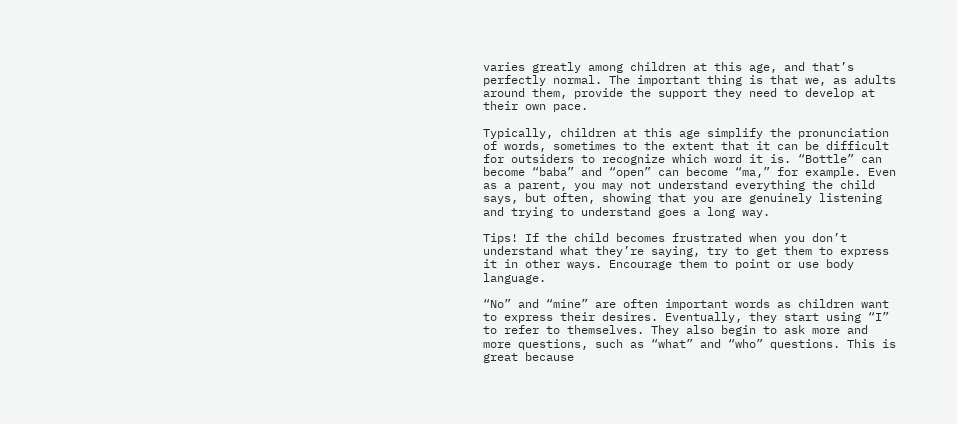varies greatly among children at this age, and that’s perfectly normal. The important thing is that we, as adults around them, provide the support they need to develop at their own pace.

Typically, children at this age simplify the pronunciation of words, sometimes to the extent that it can be difficult for outsiders to recognize which word it is. “Bottle” can become “baba” and “open” can become “ma,” for example. Even as a parent, you may not understand everything the child says, but often, showing that you are genuinely listening and trying to understand goes a long way.

Tips! If the child becomes frustrated when you don’t understand what they’re saying, try to get them to express it in other ways. Encourage them to point or use body language.

“No” and “mine” are often important words as children want to express their desires. Eventually, they start using “I” to refer to themselves. They also begin to ask more and more questions, such as “what” and “who” questions. This is great because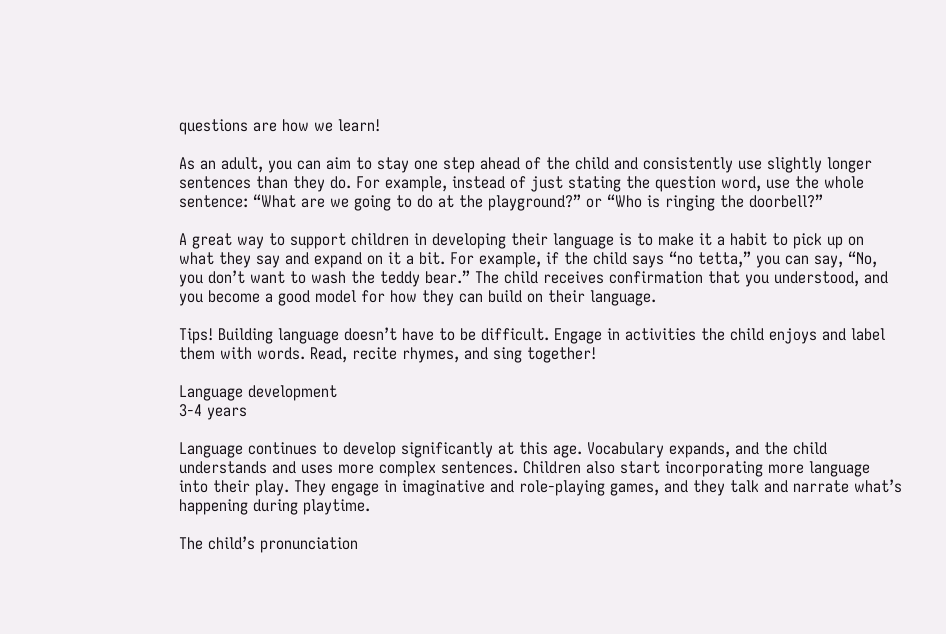questions are how we learn!

As an adult, you can aim to stay one step ahead of the child and consistently use slightly longer sentences than they do. For example, instead of just stating the question word, use the whole sentence: “What are we going to do at the playground?” or “Who is ringing the doorbell?”

A great way to support children in developing their language is to make it a habit to pick up on what they say and expand on it a bit. For example, if the child says “no tetta,” you can say, “No, you don’t want to wash the teddy bear.” The child receives confirmation that you understood, and you become a good model for how they can build on their language.

Tips! Building language doesn’t have to be difficult. Engage in activities the child enjoys and label them with words. Read, recite rhymes, and sing together!

Language development
3-4 years

Language continues to develop significantly at this age. Vocabulary expands, and the child understands and uses more complex sentences. Children also start incorporating more language into their play. They engage in imaginative and role-playing games, and they talk and narrate what’s happening during playtime.

The child’s pronunciation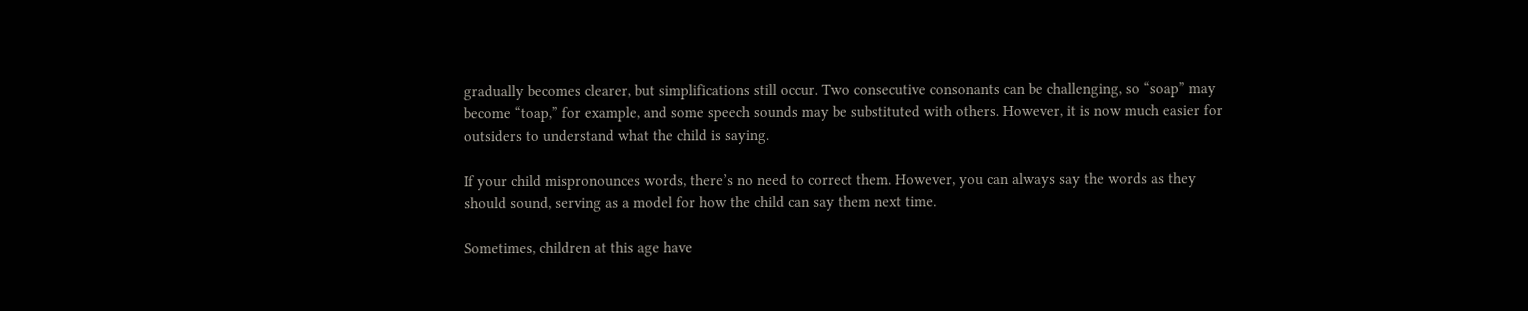gradually becomes clearer, but simplifications still occur. Two consecutive consonants can be challenging, so “soap” may become “toap,” for example, and some speech sounds may be substituted with others. However, it is now much easier for outsiders to understand what the child is saying.

If your child mispronounces words, there’s no need to correct them. However, you can always say the words as they should sound, serving as a model for how the child can say them next time.

Sometimes, children at this age have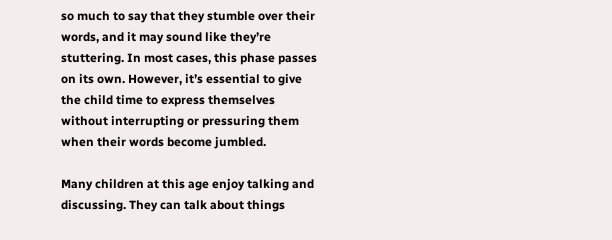so much to say that they stumble over their words, and it may sound like they’re stuttering. In most cases, this phase passes on its own. However, it’s essential to give the child time to express themselves without interrupting or pressuring them when their words become jumbled.

Many children at this age enjoy talking and discussing. They can talk about things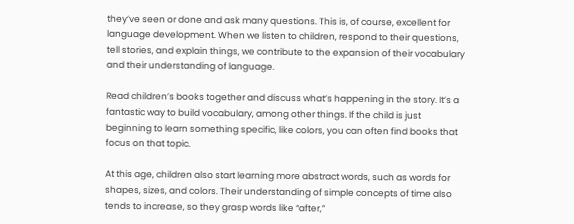they’ve seen or done and ask many questions. This is, of course, excellent for language development. When we listen to children, respond to their questions, tell stories, and explain things, we contribute to the expansion of their vocabulary and their understanding of language.

Read children’s books together and discuss what’s happening in the story. It’s a fantastic way to build vocabulary, among other things. If the child is just beginning to learn something specific, like colors, you can often find books that focus on that topic.

At this age, children also start learning more abstract words, such as words for shapes, sizes, and colors. Their understanding of simple concepts of time also tends to increase, so they grasp words like “after,”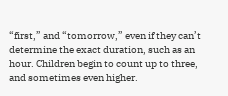“first,” and “tomorrow,” even if they can’t determine the exact duration, such as an hour. Children begin to count up to three, and sometimes even higher.